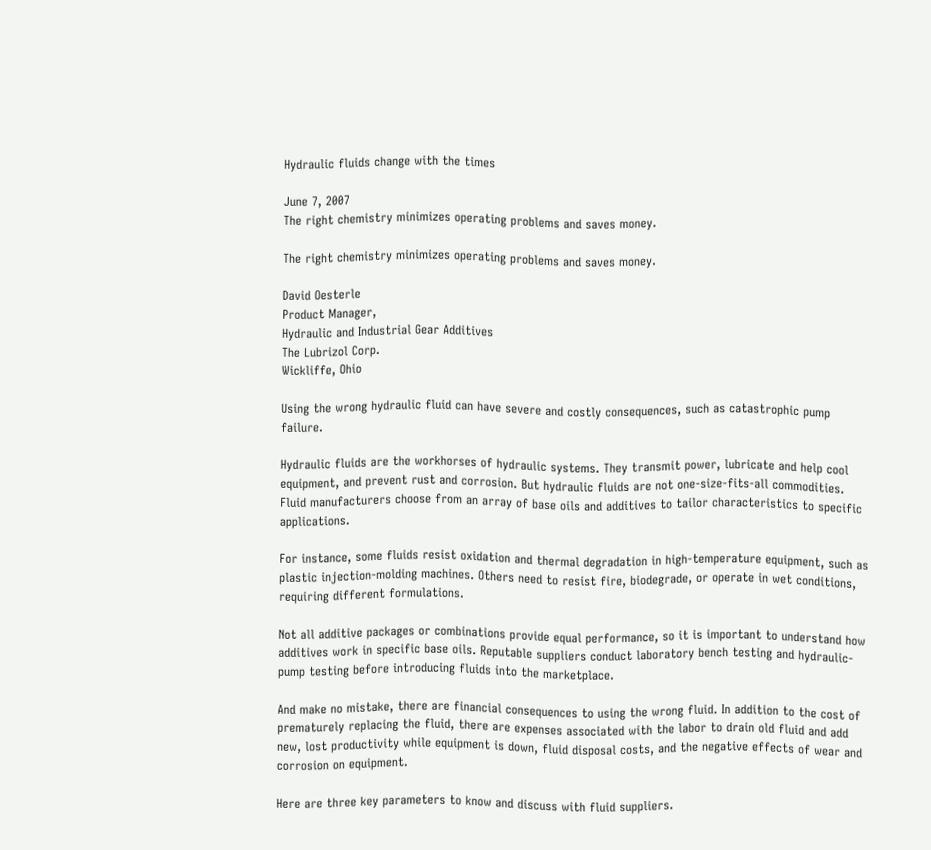Hydraulic fluids change with the times

June 7, 2007
The right chemistry minimizes operating problems and saves money.

The right chemistry minimizes operating problems and saves money.

David Oesterle
Product Manager,
Hydraulic and Industrial Gear Additives
The Lubrizol Corp.
Wickliffe, Ohio

Using the wrong hydraulic fluid can have severe and costly consequences, such as catastrophic pump failure.

Hydraulic fluids are the workhorses of hydraulic systems. They transmit power, lubricate and help cool equipment, and prevent rust and corrosion. But hydraulic fluids are not one-size-fits-all commodities. Fluid manufacturers choose from an array of base oils and additives to tailor characteristics to specific applications.

For instance, some fluids resist oxidation and thermal degradation in high-temperature equipment, such as plastic injection-molding machines. Others need to resist fire, biodegrade, or operate in wet conditions, requiring different formulations.

Not all additive packages or combinations provide equal performance, so it is important to understand how additives work in specific base oils. Reputable suppliers conduct laboratory bench testing and hydraulic-pump testing before introducing fluids into the marketplace.

And make no mistake, there are financial consequences to using the wrong fluid. In addition to the cost of prematurely replacing the fluid, there are expenses associated with the labor to drain old fluid and add new, lost productivity while equipment is down, fluid disposal costs, and the negative effects of wear and corrosion on equipment.

Here are three key parameters to know and discuss with fluid suppliers.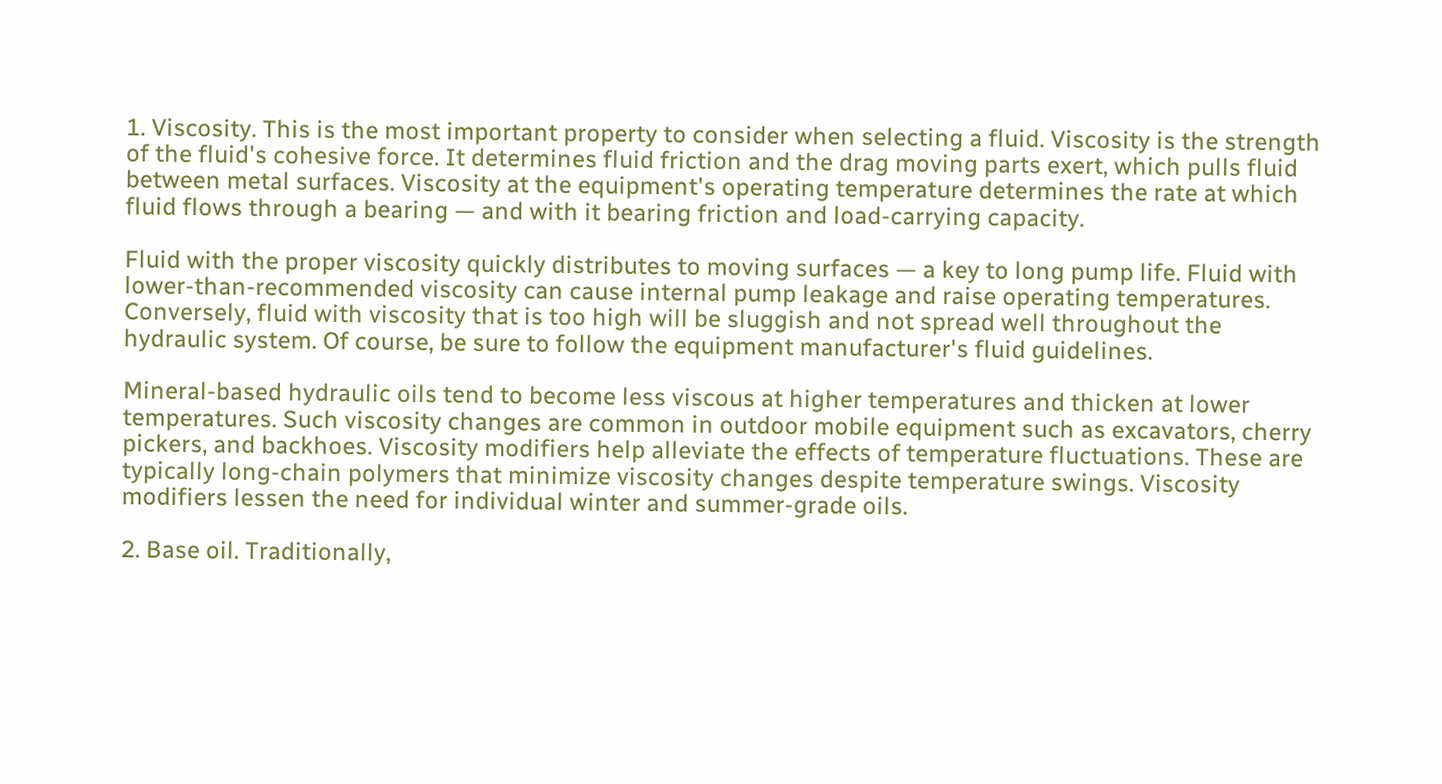1. Viscosity. This is the most important property to consider when selecting a fluid. Viscosity is the strength of the fluid's cohesive force. It determines fluid friction and the drag moving parts exert, which pulls fluid between metal surfaces. Viscosity at the equipment's operating temperature determines the rate at which fluid flows through a bearing — and with it bearing friction and load-carrying capacity.

Fluid with the proper viscosity quickly distributes to moving surfaces — a key to long pump life. Fluid with lower-than-recommended viscosity can cause internal pump leakage and raise operating temperatures. Conversely, fluid with viscosity that is too high will be sluggish and not spread well throughout the hydraulic system. Of course, be sure to follow the equipment manufacturer's fluid guidelines.

Mineral-based hydraulic oils tend to become less viscous at higher temperatures and thicken at lower temperatures. Such viscosity changes are common in outdoor mobile equipment such as excavators, cherry pickers, and backhoes. Viscosity modifiers help alleviate the effects of temperature fluctuations. These are typically long-chain polymers that minimize viscosity changes despite temperature swings. Viscosity modifiers lessen the need for individual winter and summer-grade oils.

2. Base oil. Traditionally,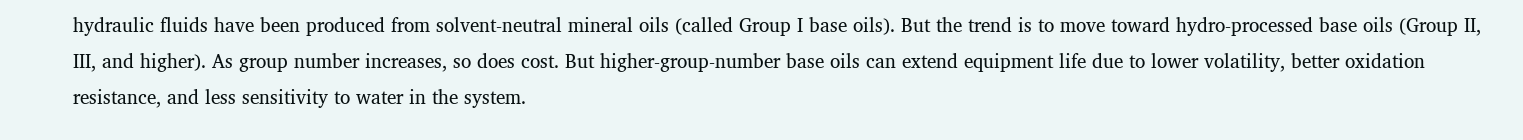hydraulic fluids have been produced from solvent-neutral mineral oils (called Group I base oils). But the trend is to move toward hydro-processed base oils (Group II, III, and higher). As group number increases, so does cost. But higher-group-number base oils can extend equipment life due to lower volatility, better oxidation resistance, and less sensitivity to water in the system.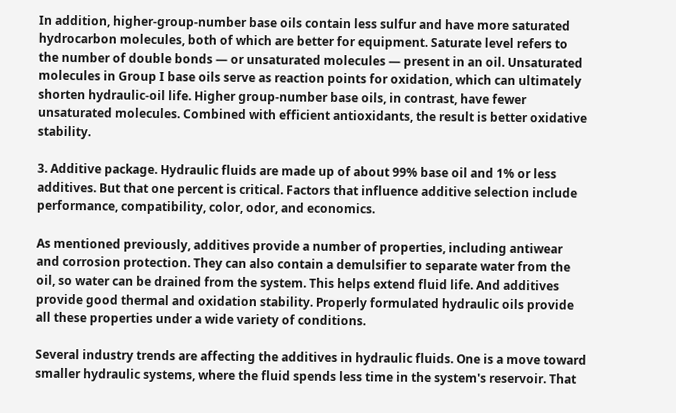In addition, higher-group-number base oils contain less sulfur and have more saturated hydrocarbon molecules, both of which are better for equipment. Saturate level refers to the number of double bonds — or unsaturated molecules — present in an oil. Unsaturated molecules in Group I base oils serve as reaction points for oxidation, which can ultimately shorten hydraulic-oil life. Higher group-number base oils, in contrast, have fewer unsaturated molecules. Combined with efficient antioxidants, the result is better oxidative stability.

3. Additive package. Hydraulic fluids are made up of about 99% base oil and 1% or less additives. But that one percent is critical. Factors that influence additive selection include performance, compatibility, color, odor, and economics.

As mentioned previously, additives provide a number of properties, including antiwear and corrosion protection. They can also contain a demulsifier to separate water from the oil, so water can be drained from the system. This helps extend fluid life. And additives provide good thermal and oxidation stability. Properly formulated hydraulic oils provide all these properties under a wide variety of conditions.

Several industry trends are affecting the additives in hydraulic fluids. One is a move toward smaller hydraulic systems, where the fluid spends less time in the system's reservoir. That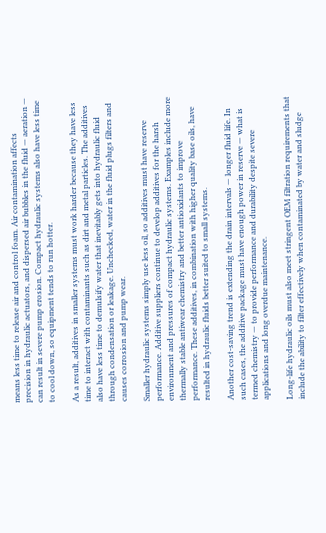means less time to release air and control foam. Air contamination affects precision in hydraulic actuators, and dispersed air bubbles in the fluid — aeration — can result in severe pump erosion. Compact hydraulic systems also have less time to cool down, so equipment tends to run hotter.

As a result, additives in smaller systems must work harder because they have less time to interact with contaminants such as dirt and metal particles. The additives also have less time to demulsify water that inevitably gets into hydraulic fluid through condensation or leakage. Unchecked, water in the fluid plugs filters and causes corrosion and pump wear.

Smaller hydraulic systems simply use less oil, so additives must have reserve performance. Additive suppliers continue to develop additives for the harsh environment and pressures of compact hydraulic systems. Examples include more thermally stable antiwear chemistry and better antioxidants to improve performance. These additives, in combination with higher quality base oils, have resulted in hydraulic fluids better suited to small systems.

Another cost-saving trend is extending the drain intervals — longer fluid life. In such cases, the additive package must have enough power in reserve — what is termed chemistry — to provide performance and durability despite severe applications and long overdue maintenance.

Long-life hydraulic oils must also meet stringent OEM filtration requirements that include the ability to filter effectively when contaminated by water and sludge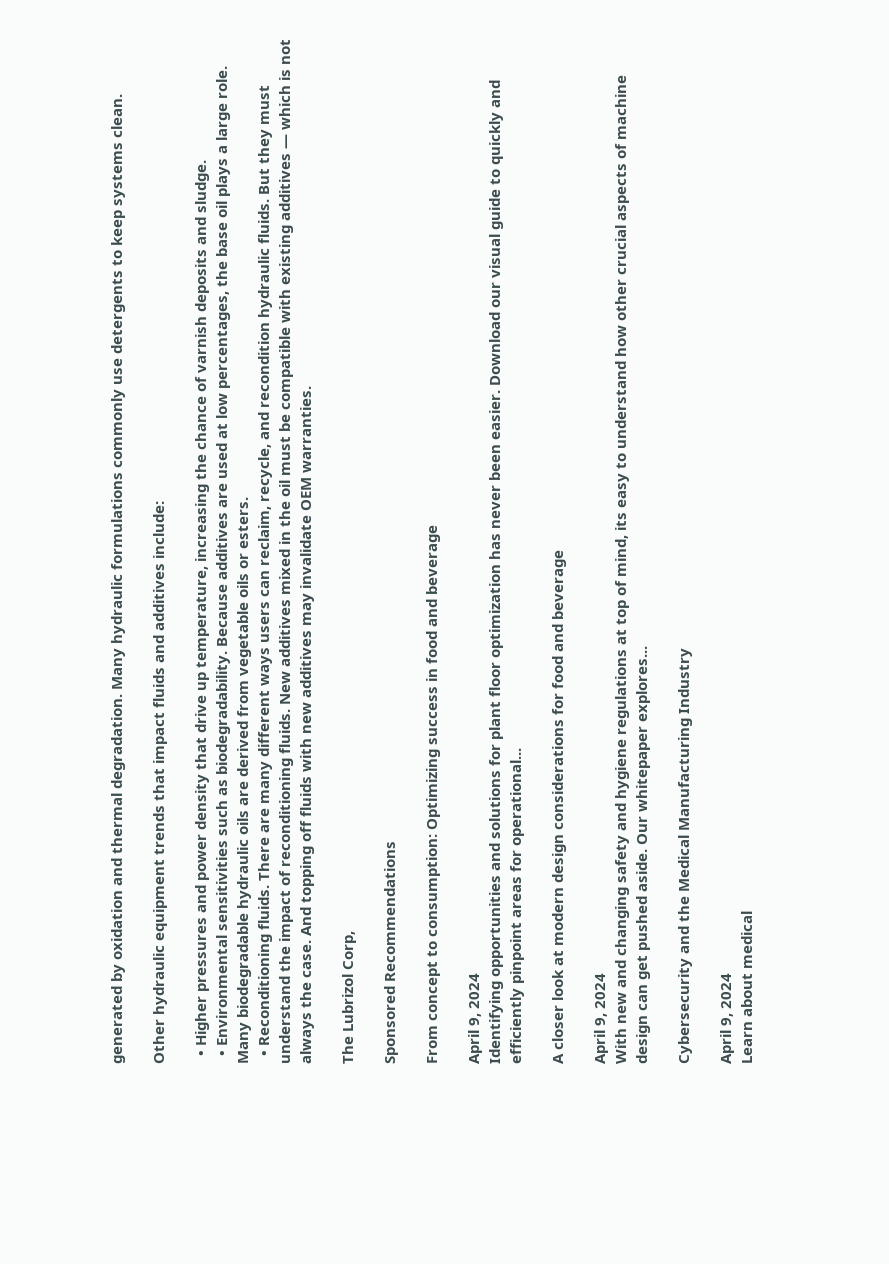generated by oxidation and thermal degradation. Many hydraulic formulations commonly use detergents to keep systems clean.

Other hydraulic equipment trends that impact fluids and additives include:

  • Higher pressures and power density that drive up temperature, increasing the chance of varnish deposits and sludge.
  • Environmental sensitivities such as biodegradability. Because additives are used at low percentages, the base oil plays a large role. Many biodegradable hydraulic oils are derived from vegetable oils or esters.
  • Reconditioning fluids. There are many different ways users can reclaim, recycle, and recondition hydraulic fluids. But they must understand the impact of reconditioning fluids. New additives mixed in the oil must be compatible with existing additives — which is not always the case. And topping off fluids with new additives may invalidate OEM warranties.

The Lubrizol Corp,

Sponsored Recommendations

From concept to consumption: Optimizing success in food and beverage

April 9, 2024
Identifying opportunities and solutions for plant floor optimization has never been easier. Download our visual guide to quickly and efficiently pinpoint areas for operational...

A closer look at modern design considerations for food and beverage

April 9, 2024
With new and changing safety and hygiene regulations at top of mind, its easy to understand how other crucial aspects of machine design can get pushed aside. Our whitepaper explores...

Cybersecurity and the Medical Manufacturing Industry

April 9, 2024
Learn about medical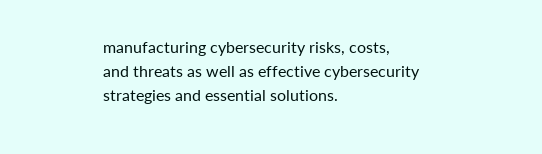manufacturing cybersecurity risks, costs, and threats as well as effective cybersecurity strategies and essential solutions.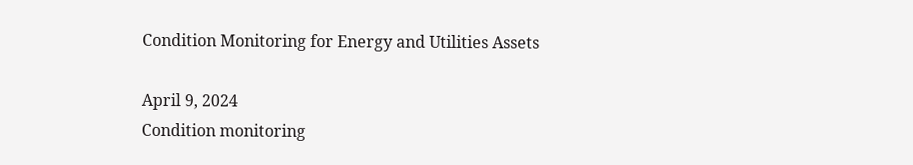Condition Monitoring for Energy and Utilities Assets

April 9, 2024
Condition monitoring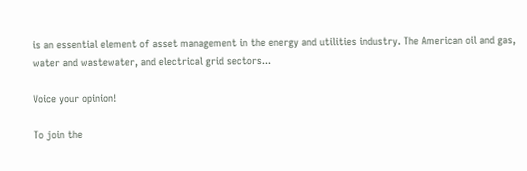is an essential element of asset management in the energy and utilities industry. The American oil and gas, water and wastewater, and electrical grid sectors...

Voice your opinion!

To join the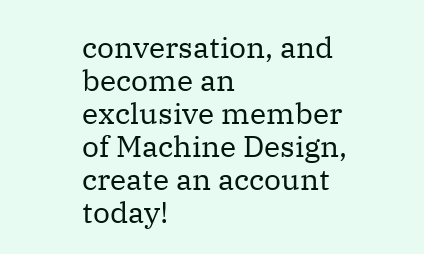conversation, and become an exclusive member of Machine Design, create an account today!